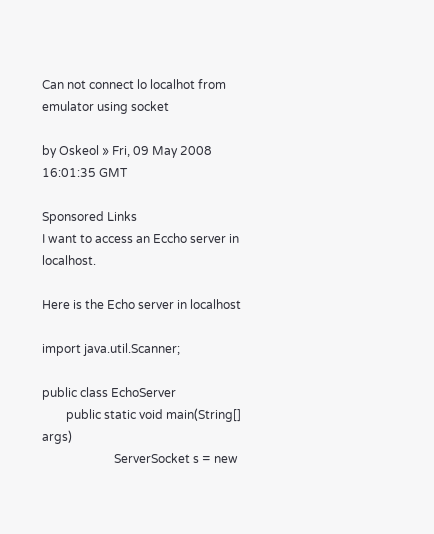Can not connect lo localhot from emulator using socket

by Oskeol » Fri, 09 May 2008 16:01:35 GMT

Sponsored Links
I want to access an Eccho server in localhost.

Here is the Echo server in localhost

import java.util.Scanner;

public class EchoServer
        public static void main(String[] args)
                        ServerSocket s = new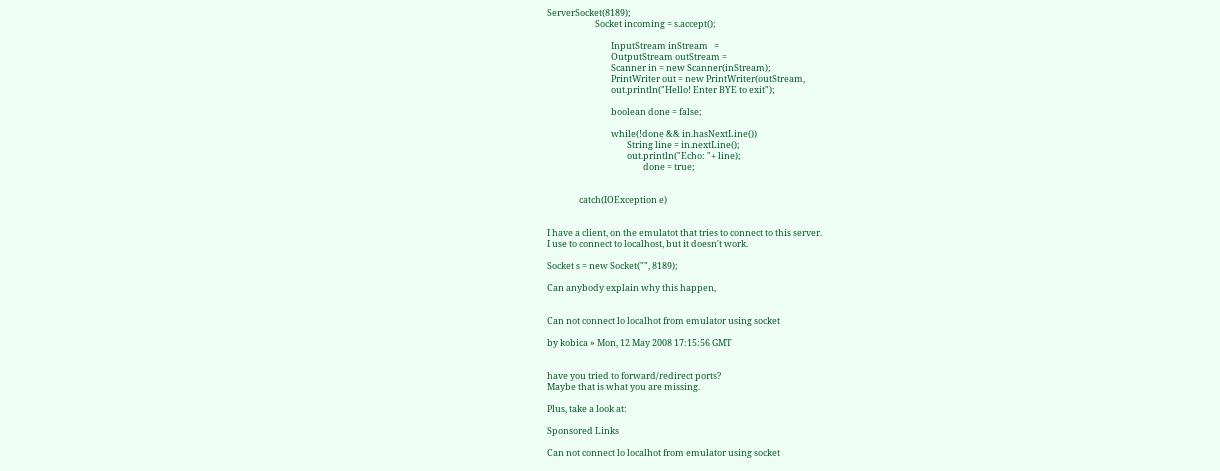ServerSocket(8189);
                        Socket incoming = s.accept();

                                InputStream inStream   =
                                OutputStream outStream =
                                Scanner in = new Scanner(inStream);
                                PrintWriter out = new PrintWriter(outStream,
                                out.println("Hello! Enter BYE to exit");

                                boolean done = false;

                                while(!done && in.hasNextLine())
                                        String line = in.nextLine();
                                        out.println("Echo: "+ line);
                                                done = true;


                catch(IOException e)


I have a client, on the emulatot that tries to connect to this server.
I use to connect to localhost, but it doesn't work.

Socket s = new Socket("", 8189);

Can anybody explain why this happen,


Can not connect lo localhot from emulator using socket

by kobica » Mon, 12 May 2008 17:15:56 GMT


have you tried to forward/redirect ports?
Maybe that is what you are missing.

Plus, take a look at:

Sponsored Links

Can not connect lo localhot from emulator using socket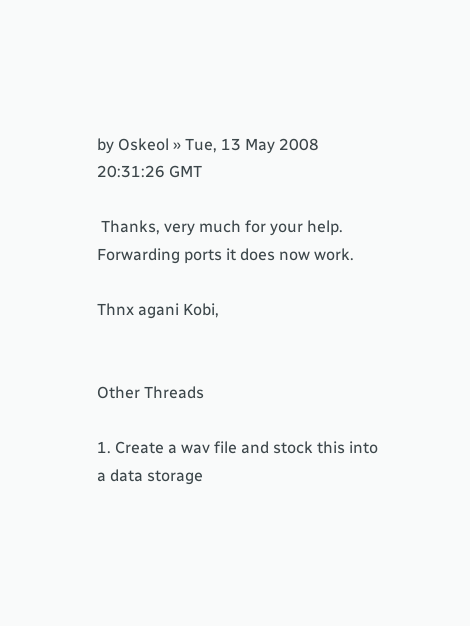by Oskeol » Tue, 13 May 2008 20:31:26 GMT

 Thanks, very much for your help.
Forwarding ports it does now work.

Thnx agani Kobi,


Other Threads

1. Create a wav file and stock this into a data storage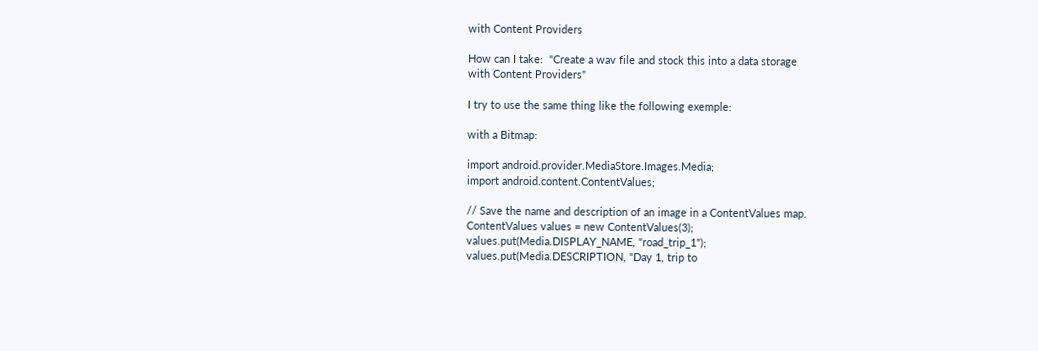with Content Providers

How can I take:  "Create a wav file and stock this into a data storage
with Content Providers"

I try to use the same thing like the following exemple:

with a Bitmap:

import android.provider.MediaStore.Images.Media;
import android.content.ContentValues;

// Save the name and description of an image in a ContentValues map.
ContentValues values = new ContentValues(3);
values.put(Media.DISPLAY_NAME, "road_trip_1");
values.put(Media.DESCRIPTION, "Day 1, trip to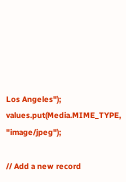Los Angeles");
values.put(Media.MIME_TYPE, "image/jpeg");

// Add a new record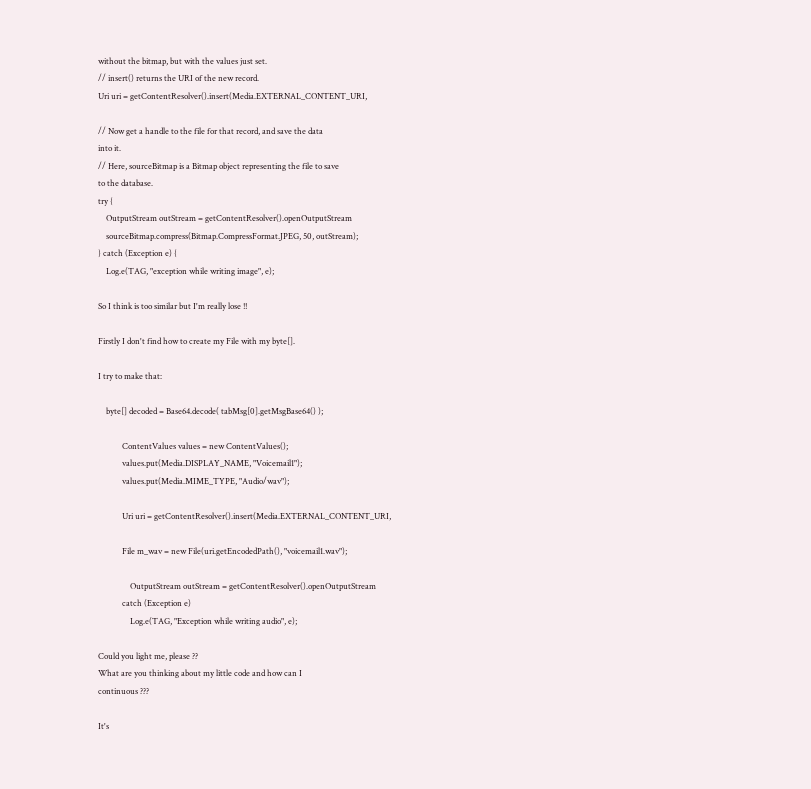without the bitmap, but with the values just set.
// insert() returns the URI of the new record.
Uri uri = getContentResolver().insert(Media.EXTERNAL_CONTENT_URI,

// Now get a handle to the file for that record, and save the data
into it.
// Here, sourceBitmap is a Bitmap object representing the file to save
to the database.
try {
    OutputStream outStream = getContentResolver().openOutputStream
    sourceBitmap.compress(Bitmap.CompressFormat.JPEG, 50, outStream);
} catch (Exception e) {
    Log.e(TAG, "exception while writing image", e);

So I think is too similar but I'm really lose !!

Firstly I don't find how to create my File with my byte[].

I try to make that:

    byte[] decoded = Base64.decode( tabMsg[0].getMsgBase64() );

            ContentValues values = new ContentValues();
            values.put(Media.DISPLAY_NAME, "Voicemail1");
            values.put(Media.MIME_TYPE, "Audio/wav");

            Uri uri = getContentResolver().insert(Media.EXTERNAL_CONTENT_URI,

            File m_wav = new File(uri.getEncodedPath(), "voicemail1.wav");

                OutputStream outStream = getContentResolver().openOutputStream
            catch (Exception e)
                Log.e(TAG, "Exception while writing audio", e);

Could you light me, please ??
What are you thinking about my little code and how can I
continuous ???

It's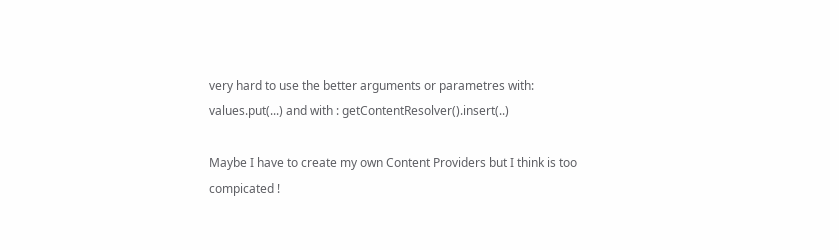very hard to use the better arguments or parametres with:
values.put(...) and with : getContentResolver().insert(..)

Maybe I have to create my own Content Providers but I think is too
compicated !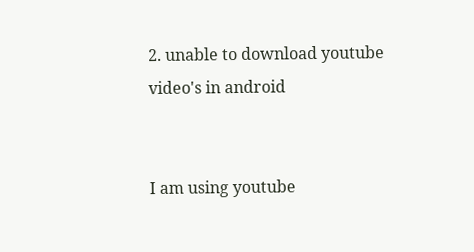2. unable to download youtube video's in android


I am using youtube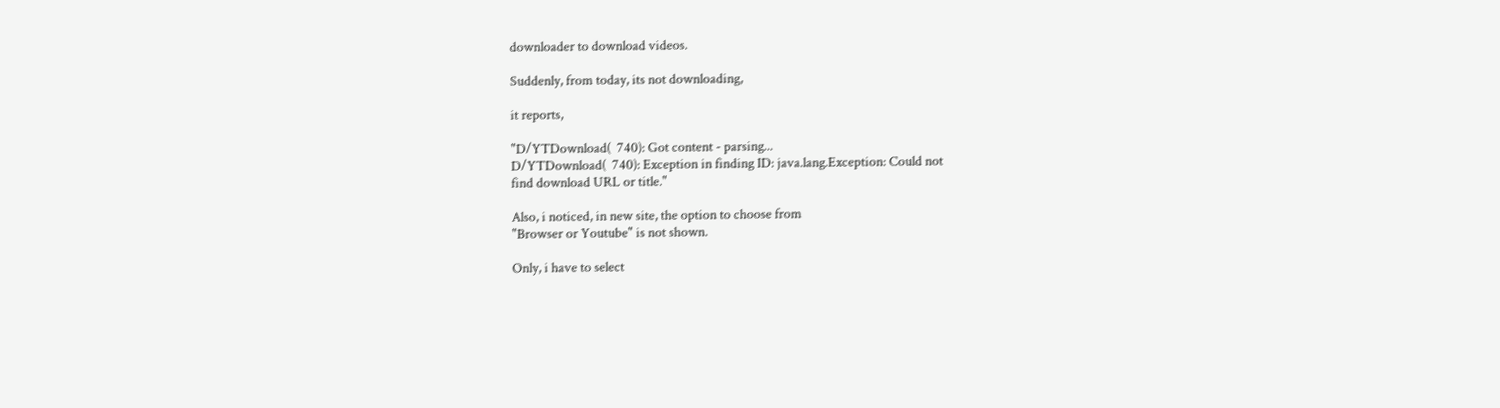downloader to download videos.

Suddenly, from today, its not downloading,

it reports,

"D/YTDownload(  740): Got content - parsing...
D/YTDownload(  740): Exception in finding ID: java.lang.Exception: Could not
find download URL or title."

Also, i noticed, in new site, the option to choose from
"Browser or Youtube" is not shown.

Only, i have to select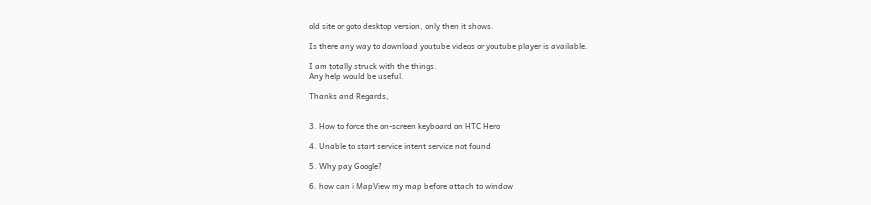old site or goto desktop version, only then it shows.

Is there any way to download youtube videos or youtube player is available.

I am totally struck with the things.
Any help would be useful.

Thanks and Regards,


3. How to force the on-screen keyboard on HTC Hero

4. Unable to start service intent service not found

5. Why pay Google?

6. how can i MapView my map before attach to window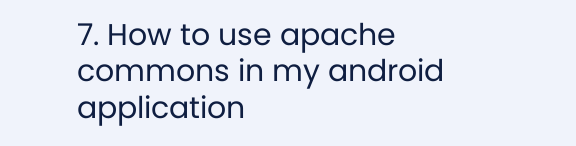7. How to use apache commons in my android application